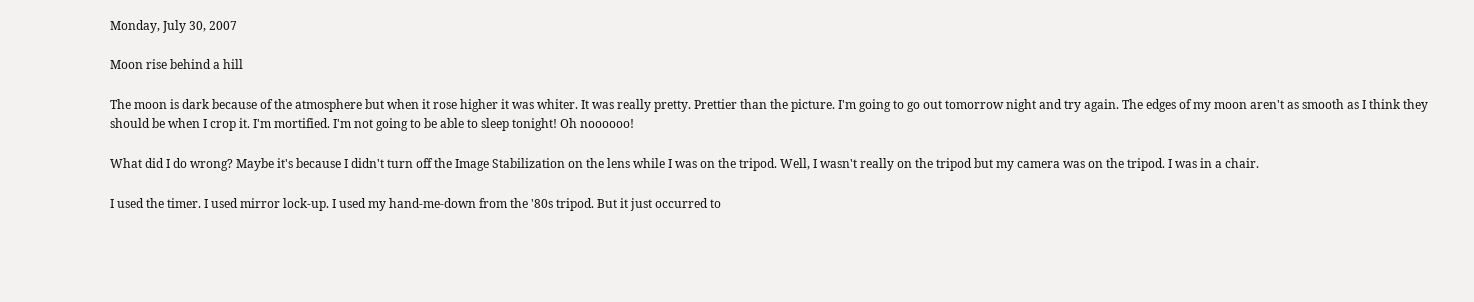Monday, July 30, 2007

Moon rise behind a hill

The moon is dark because of the atmosphere but when it rose higher it was whiter. It was really pretty. Prettier than the picture. I'm going to go out tomorrow night and try again. The edges of my moon aren't as smooth as I think they should be when I crop it. I'm mortified. I'm not going to be able to sleep tonight! Oh noooooo!

What did I do wrong? Maybe it's because I didn't turn off the Image Stabilization on the lens while I was on the tripod. Well, I wasn't really on the tripod but my camera was on the tripod. I was in a chair.

I used the timer. I used mirror lock-up. I used my hand-me-down from the '80s tripod. But it just occurred to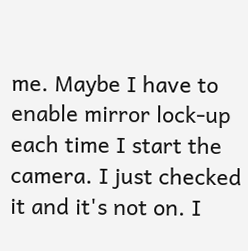me. Maybe I have to enable mirror lock-up each time I start the camera. I just checked it and it's not on. I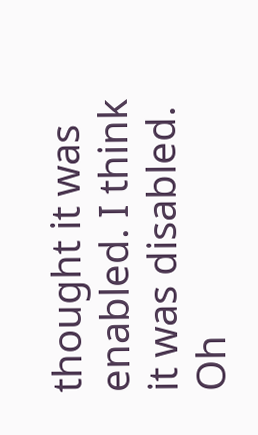thought it was enabled. I think it was disabled. Oh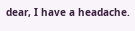dear, I have a headache.